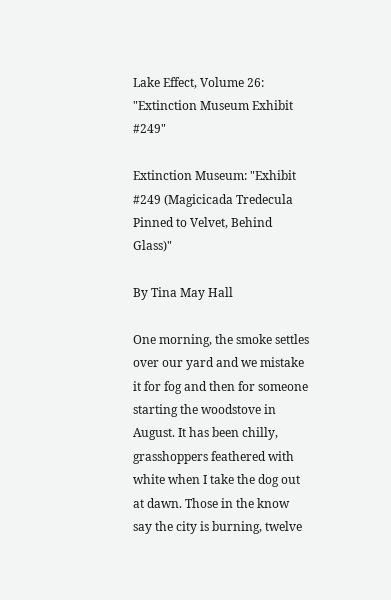Lake Effect, Volume 26: "Extinction Museum Exhibit #249"

Extinction Museum: "Exhibit #249 (Magicicada Tredecula Pinned to Velvet, Behind Glass)"

By Tina May Hall

One morning, the smoke settles over our yard and we mistake it for fog and then for someone starting the woodstove in August. It has been chilly, grasshoppers feathered with white when I take the dog out at dawn. Those in the know say the city is burning, twelve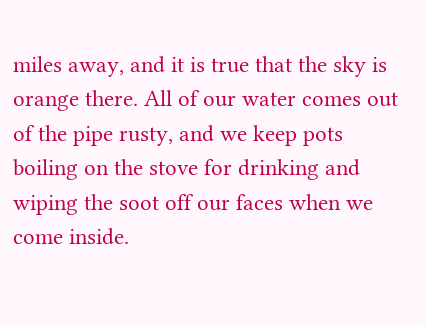miles away, and it is true that the sky is orange there. All of our water comes out of the pipe rusty, and we keep pots boiling on the stove for drinking and wiping the soot off our faces when we come inside.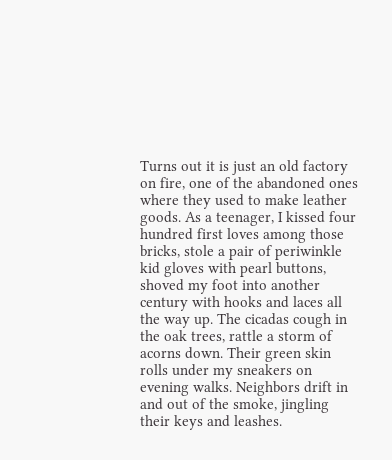Turns out it is just an old factory on fire, one of the abandoned ones where they used to make leather goods. As a teenager, I kissed four hundred first loves among those bricks, stole a pair of periwinkle kid gloves with pearl buttons, shoved my foot into another century with hooks and laces all the way up. The cicadas cough in the oak trees, rattle a storm of acorns down. Their green skin rolls under my sneakers on evening walks. Neighbors drift in and out of the smoke, jingling their keys and leashes.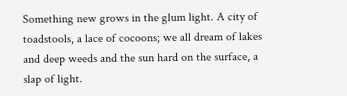Something new grows in the glum light. A city of toadstools, a lace of cocoons; we all dream of lakes and deep weeds and the sun hard on the surface, a slap of light.